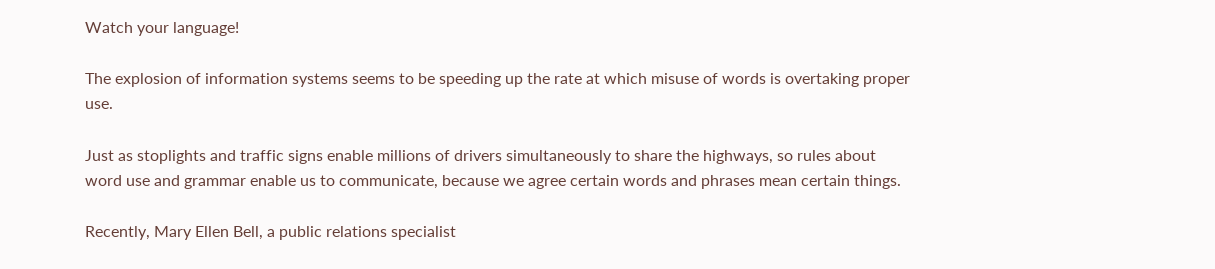Watch your language!

The explosion of information systems seems to be speeding up the rate at which misuse of words is overtaking proper use.

Just as stoplights and traffic signs enable millions of drivers simultaneously to share the highways, so rules about word use and grammar enable us to communicate, because we agree certain words and phrases mean certain things.

Recently, Mary Ellen Bell, a public relations specialist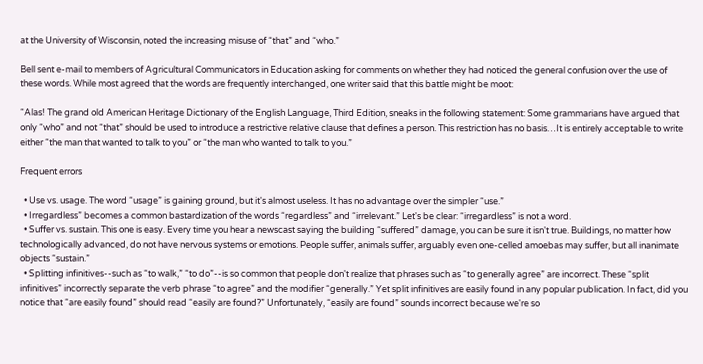at the University of Wisconsin, noted the increasing misuse of “that” and “who.”

Bell sent e-mail to members of Agricultural Communicators in Education asking for comments on whether they had noticed the general confusion over the use of these words. While most agreed that the words are frequently interchanged, one writer said that this battle might be moot:

“Alas! The grand old American Heritage Dictionary of the English Language, Third Edition, sneaks in the following statement: Some grammarians have argued that only “who” and not “that” should be used to introduce a restrictive relative clause that defines a person. This restriction has no basis…It is entirely acceptable to write either “the man that wanted to talk to you” or “the man who wanted to talk to you.”

Frequent errors

  • Use vs. usage. The word “usage” is gaining ground, but it's almost useless. It has no advantage over the simpler “use.”
  • Irregardless” becomes a common bastardization of the words “regardless” and “irrelevant.” Let's be clear: “irregardless” is not a word.
  • Suffer vs. sustain. This one is easy. Every time you hear a newscast saying the building “suffered” damage, you can be sure it isn't true. Buildings, no matter how technologically advanced, do not have nervous systems or emotions. People suffer, animals suffer, arguably even one-celled amoebas may suffer, but all inanimate objects “sustain.”
  • Splitting infinitives--such as “to walk,” “to do”--is so common that people don't realize that phrases such as “to generally agree” are incorrect. These “split infinitives” incorrectly separate the verb phrase “to agree” and the modifier “generally.” Yet split infinitives are easily found in any popular publication. In fact, did you notice that “are easily found” should read “easily are found?” Unfortunately, “easily are found” sounds incorrect because we're so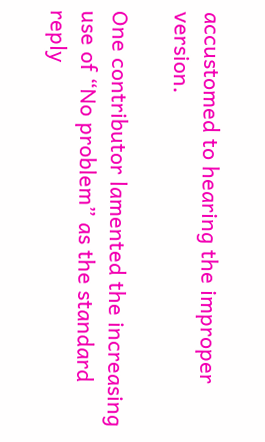accustomed to hearing the improper version.

One contributor lamented the increasing use of “No problem” as the standard reply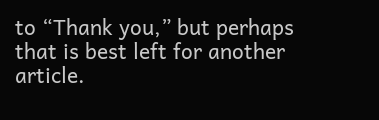to “Thank you,” but perhaps that is best left for another article.